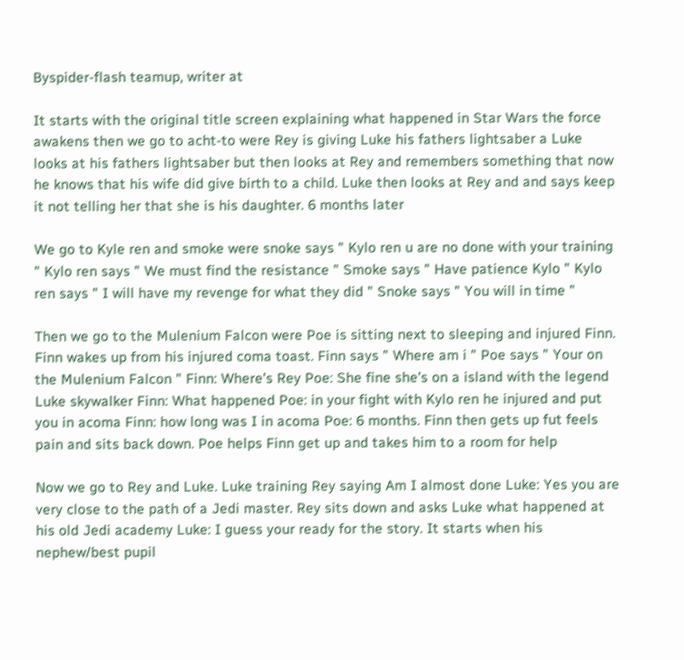Byspider-flash teamup, writer at

It starts with the original title screen explaining what happened in Star Wars the force awakens then we go to acht-to were Rey is giving Luke his fathers lightsaber a Luke looks at his fathers lightsaber but then looks at Rey and remembers something that now he knows that his wife did give birth to a child. Luke then looks at Rey and and says keep it not telling her that she is his daughter. 6 months later

We go to Kyle ren and smoke were snoke says " Kylo ren u are no done with your training " Kylo ren says " We must find the resistance " Smoke says " Have patience Kylo " Kylo ren says " I will have my revenge for what they did " Snoke says " You will in time "

Then we go to the Mulenium Falcon were Poe is sitting next to sleeping and injured Finn. Finn wakes up from his injured coma toast. Finn says " Where am i " Poe says " Your on the Mulenium Falcon " Finn: Where's Rey Poe: She fine she's on a island with the legend Luke skywalker Finn: What happened Poe: in your fight with Kylo ren he injured and put you in acoma Finn: how long was I in acoma Poe: 6 months. Finn then gets up fut feels pain and sits back down. Poe helps Finn get up and takes him to a room for help

Now we go to Rey and Luke. Luke training Rey saying Am I almost done Luke: Yes you are very close to the path of a Jedi master. Rey sits down and asks Luke what happened at his old Jedi academy Luke: I guess your ready for the story. It starts when his nephew/best pupil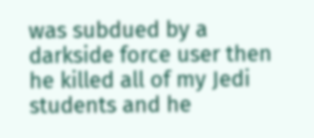was subdued by a darkside force user then he killed all of my Jedi students and he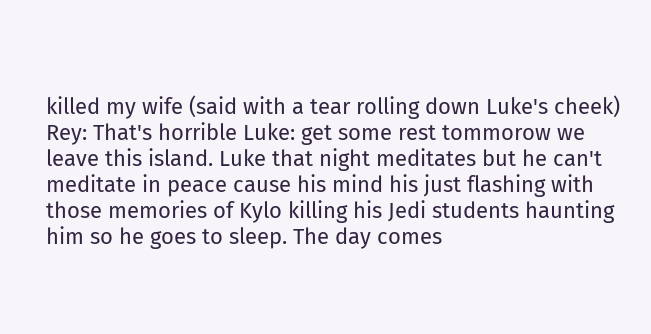killed my wife (said with a tear rolling down Luke's cheek) Rey: That's horrible Luke: get some rest tommorow we leave this island. Luke that night meditates but he can't meditate in peace cause his mind his just flashing with those memories of Kylo killing his Jedi students haunting him so he goes to sleep. The day comes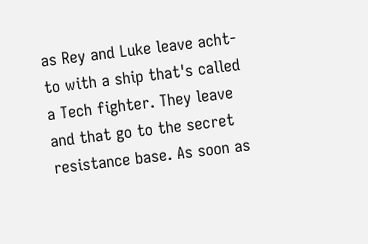as Rey and Luke leave acht-to with a ship that's called a Tech fighter. They leave and that go to the secret resistance base. As soon as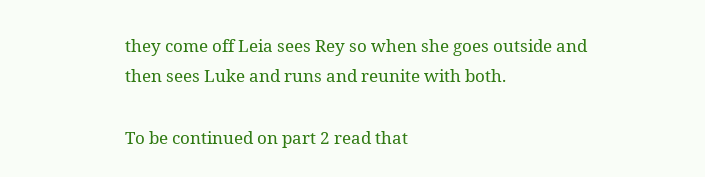they come off Leia sees Rey so when she goes outside and then sees Luke and runs and reunite with both.

To be continued on part 2 read that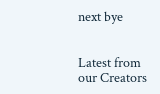next bye


Latest from our Creators